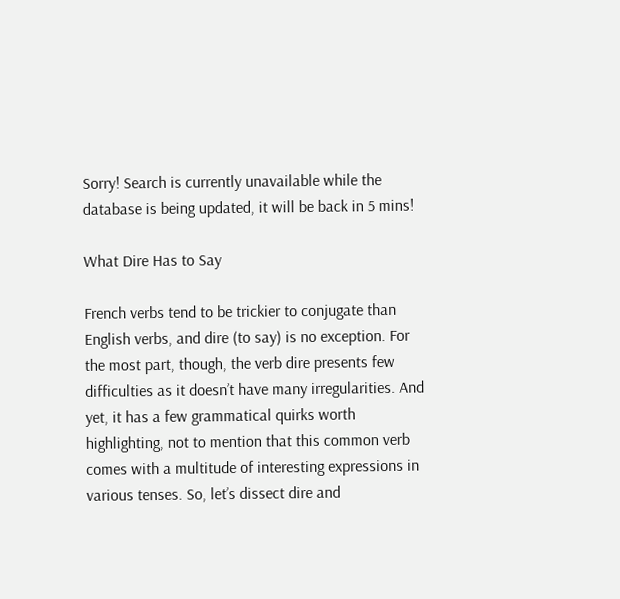Sorry! Search is currently unavailable while the database is being updated, it will be back in 5 mins!

What Dire Has to Say

French verbs tend to be trickier to conjugate than English verbs, and dire (to say) is no exception. For the most part, though, the verb dire presents few difficulties as it doesn’t have many irregularities. And yet, it has a few grammatical quirks worth highlighting, not to mention that this common verb comes with a multitude of interesting expressions in various tenses. So, let’s dissect dire and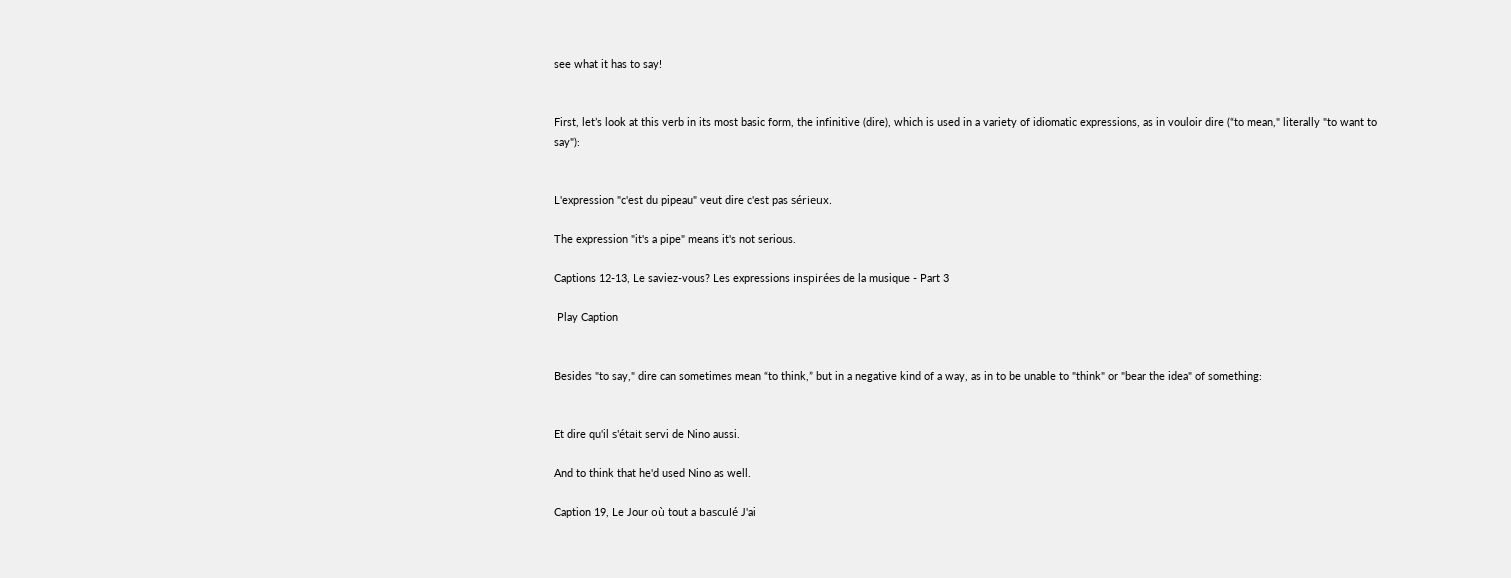see what it has to say!


First, let’s look at this verb in its most basic form, the infinitive (dire), which is used in a variety of idiomatic expressions, as in vouloir dire (“to mean," literally "to want to say"):


L'expression "c'est du pipeau" veut dire c'est pas sérieux.

The expression "it's a pipe" means it's not serious.

Captions 12-13, Le saviez-vous? Les expressions inspirées de la musique - Part 3

 Play Caption


Besides "to say," dire can sometimes mean “to think,” but in a negative kind of a way, as in to be unable to "think" or "bear the idea" of something:


Et dire qu'il s'était servi de Nino aussi.

And to think that he'd used Nino as well.

Caption 19, Le Jour où tout a basculé J'ai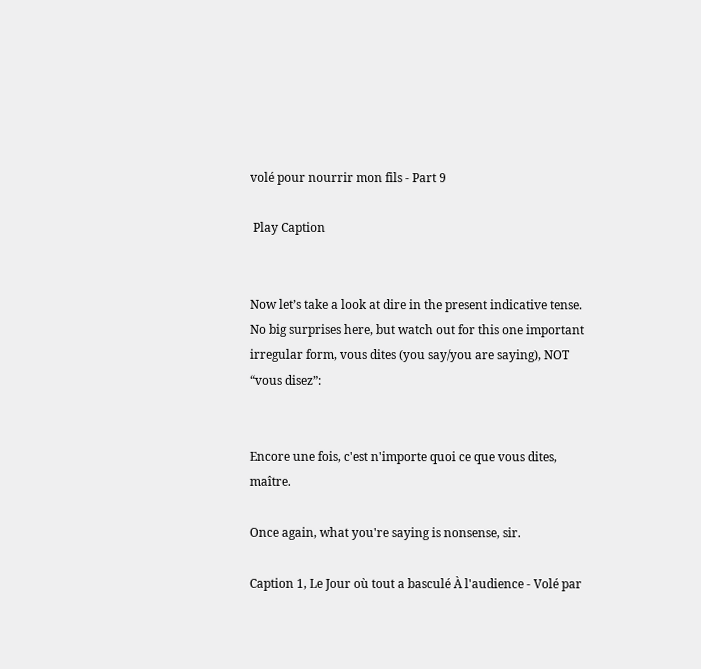volé pour nourrir mon fils - Part 9

 Play Caption


Now let’s take a look at dire in the present indicative tense. No big surprises here, but watch out for this one important irregular form, vous dites (you say/you are saying), NOT “vous disez”:


Encore une fois, c'est n'importe quoi ce que vous dites, maître.

Once again, what you're saying is nonsense, sir.

Caption 1, Le Jour où tout a basculé À l'audience - Volé par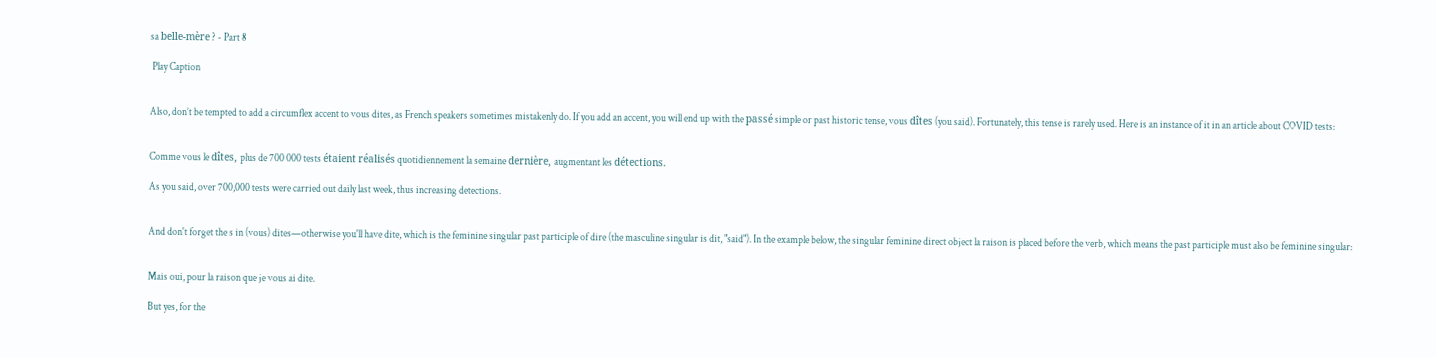sa belle-mère ? - Part 8

 Play Caption


Also, don’t be tempted to add a circumflex accent to vous dites, as French speakers sometimes mistakenly do. If you add an accent, you will end up with the passé simple or past historic tense, vous dîtes (you said). Fortunately, this tense is rarely used. Here is an instance of it in an article about COVID tests:


Comme vous le dîtes, plus de 700 000 tests étaient réalisés quotidiennement la semaine dernière, augmentant les détections.

As you said, over 700,000 tests were carried out daily last week, thus increasing detections.


And don't forget the s in (vous) dites—otherwise you'll have dite, which is the feminine singular past participle of dire (the masculine singular is dit, "said"). In the example below, the singular feminine direct object la raison is placed before the verb, which means the past participle must also be feminine singular:


Mais oui, pour la raison que je vous ai dite.

But yes, for the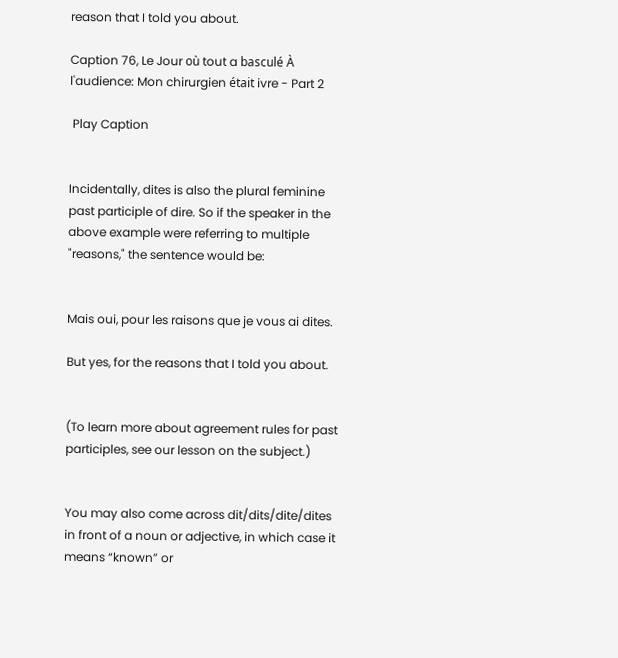reason that I told you about.

Caption 76, Le Jour où tout a basculé À l'audience: Mon chirurgien était ivre - Part 2

 Play Caption


Incidentally, dites is also the plural feminine past participle of dire. So if the speaker in the above example were referring to multiple "reasons," the sentence would be:


Mais oui, pour les raisons que je vous ai dites.

But yes, for the reasons that I told you about.


(To learn more about agreement rules for past participles, see our lesson on the subject.)


You may also come across dit/dits/dite/dites in front of a noun or adjective, in which case it means “known” or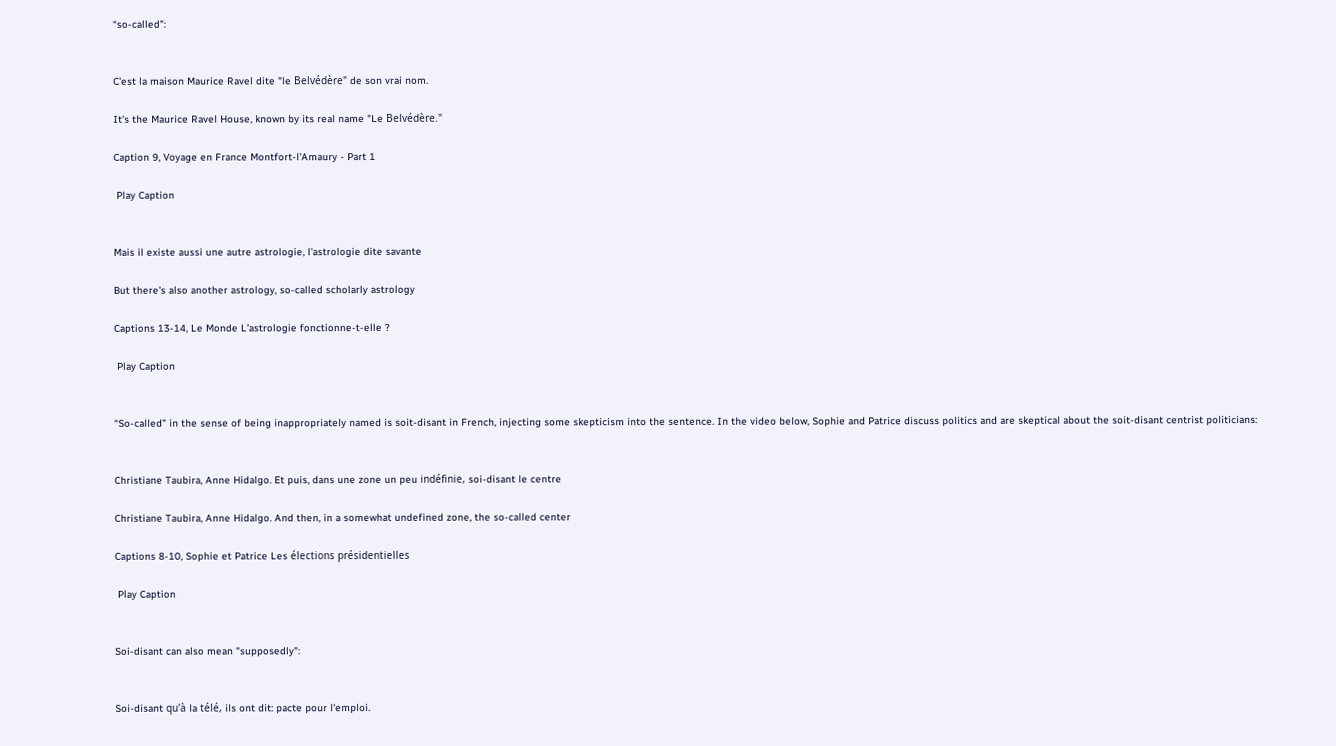“so-called”:


C'est la maison Maurice Ravel dite "le Belvédère" de son vrai nom.

It's the Maurice Ravel House, known by its real name "Le Belvédère."

Caption 9, Voyage en France Montfort-l'Amaury - Part 1

 Play Caption


Mais il existe aussi une autre astrologie, l'astrologie dite savante

But there's also another astrology, so-called scholarly astrology

Captions 13-14, Le Monde L’astrologie fonctionne-t-elle ?

 Play Caption


“So-called” in the sense of being inappropriately named is soit-disant in French, injecting some skepticism into the sentence. In the video below, Sophie and Patrice discuss politics and are skeptical about the soit-disant centrist politicians:


Christiane Taubira, Anne Hidalgo. Et puis, dans une zone un peu indéfinie, soi-disant le centre

Christiane Taubira, Anne Hidalgo. And then, in a somewhat undefined zone, the so-called center

Captions 8-10, Sophie et Patrice Les élections présidentielles

 Play Caption


Soi-disant can also mean "supposedly":


Soi-disant qu'à la télé, ils ont dit: pacte pour l'emploi.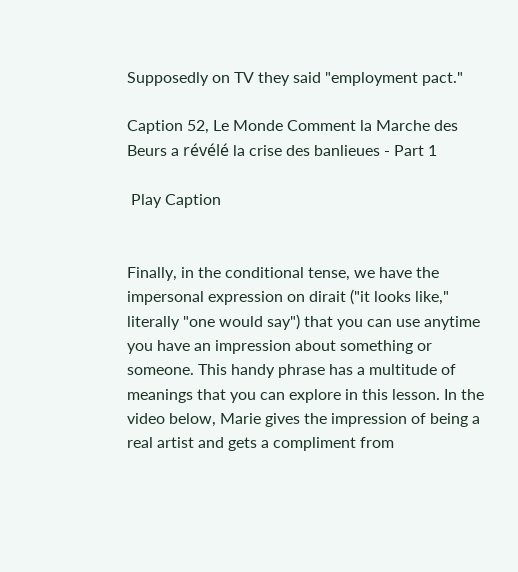Supposedly on TV they said "employment pact."

Caption 52, Le Monde Comment la Marche des Beurs a révélé la crise des banlieues - Part 1

 Play Caption


Finally, in the conditional tense, we have the impersonal expression on dirait ("it looks like," literally "one would say") that you can use anytime you have an impression about something or someone. This handy phrase has a multitude of meanings that you can explore in this lesson. In the video below, Marie gives the impression of being a real artist and gets a compliment from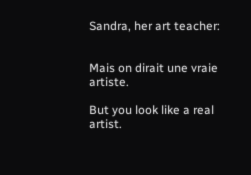Sandra, her art teacher:


Mais on dirait une vraie artiste.

But you look like a real artist.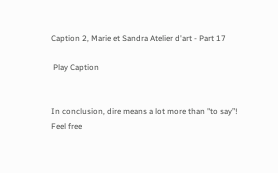Caption 2, Marie et Sandra Atelier d'art - Part 17

 Play Caption


In conclusion, dire means a lot more than "to say”! Feel free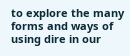to explore the many forms and ways of using dire in our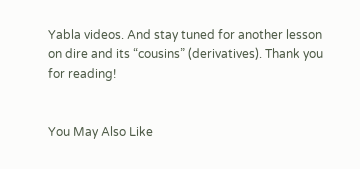Yabla videos. And stay tuned for another lesson on dire and its “cousins” (derivatives). Thank you for reading!


You May Also Like